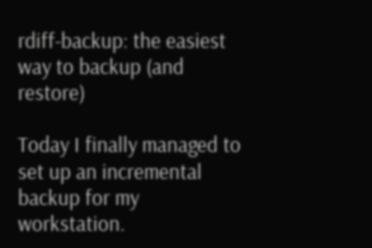rdiff-backup: the easiest way to backup (and restore)

Today I finally managed to set up an incremental backup for my workstation.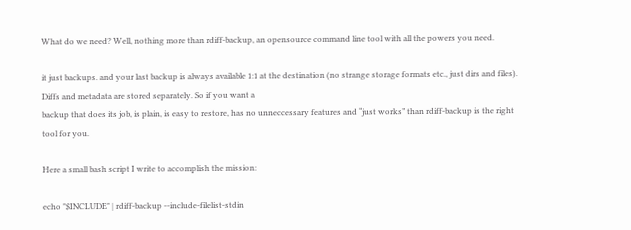What do we need? Well, nothing more than rdiff-backup, an opensource command line tool with all the powers you need.

it just backups. and your last backup is always available 1:1 at the destination (no strange storage formats etc., just dirs and files). Diffs and metadata are stored separately. So if you want a
backup that does its job, is plain, is easy to restore, has no unneccessary features and “just works” than rdiff-backup is the right tool for you.

Here a small bash script I write to accomplish the mission:

echo "$INCLUDE" | rdiff-backup --include-filelist-stdin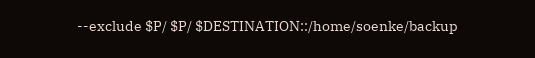--exclude $P/ $P/ $DESTINATION::/home/soenke/backup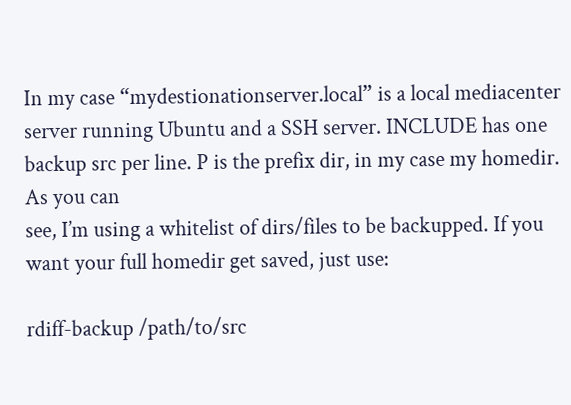In my case “mydestionationserver.local” is a local mediacenter server running Ubuntu and a SSH server. INCLUDE has one backup src per line. P is the prefix dir, in my case my homedir. As you can
see, I’m using a whitelist of dirs/files to be backupped. If you want your full homedir get saved, just use:

rdiff-backup /path/to/src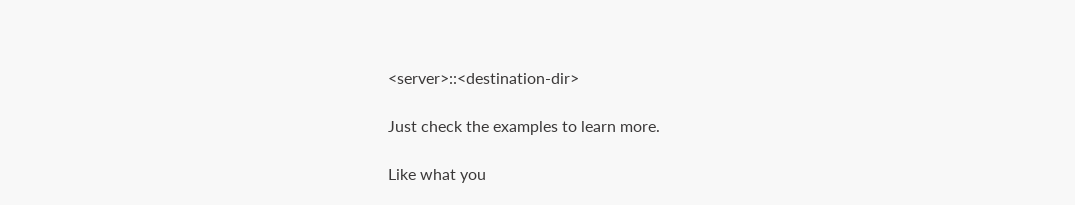<server>::<destination-dir>

Just check the examples to learn more.

Like what you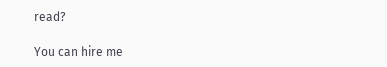read?

You can hire me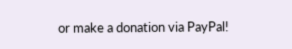or make a donation via PayPal!